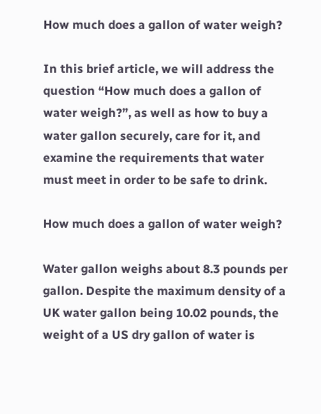How much does a gallon of water weigh?

In this brief article, we will address the question “How much does a gallon of water weigh?”, as well as how to buy a water gallon securely, care for it, and examine the requirements that water must meet in order to be safe to drink.

How much does a gallon of water weigh?

Water gallon weighs about 8.3 pounds per gallon. Despite the maximum density of a UK water gallon being 10.02 pounds, the weight of a US dry gallon of water is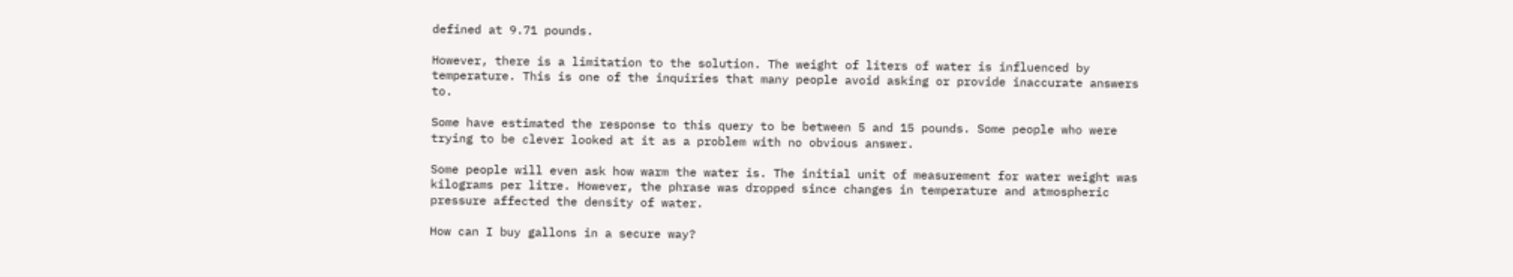defined at 9.71 pounds.

However, there is a limitation to the solution. The weight of liters of water is influenced by temperature. This is one of the inquiries that many people avoid asking or provide inaccurate answers to.

Some have estimated the response to this query to be between 5 and 15 pounds. Some people who were trying to be clever looked at it as a problem with no obvious answer.

Some people will even ask how warm the water is. The initial unit of measurement for water weight was kilograms per litre. However, the phrase was dropped since changes in temperature and atmospheric pressure affected the density of water.

How can I buy gallons in a secure way?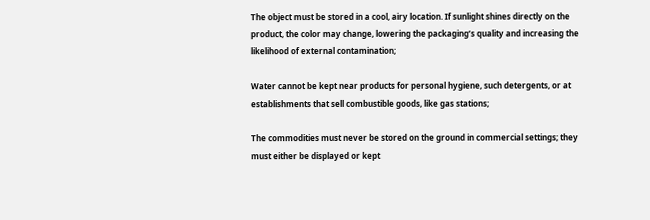The object must be stored in a cool, airy location. If sunlight shines directly on the product, the color may change, lowering the packaging’s quality and increasing the likelihood of external contamination;

Water cannot be kept near products for personal hygiene, such detergents, or at establishments that sell combustible goods, like gas stations;

The commodities must never be stored on the ground in commercial settings; they must either be displayed or kept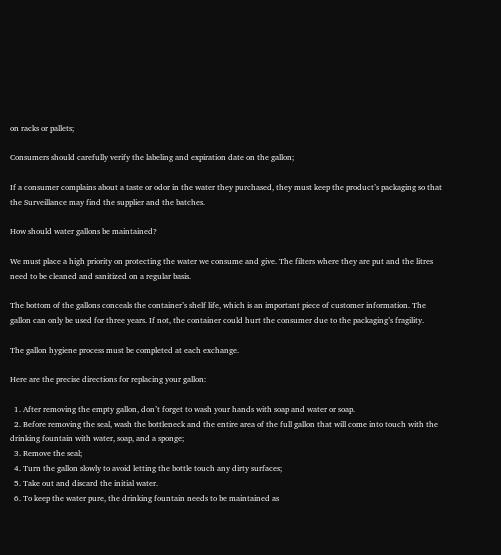on racks or pallets;

Consumers should carefully verify the labeling and expiration date on the gallon;

If a consumer complains about a taste or odor in the water they purchased, they must keep the product’s packaging so that the Surveillance may find the supplier and the batches.

How should water gallons be maintained?

We must place a high priority on protecting the water we consume and give. The filters where they are put and the litres need to be cleaned and sanitized on a regular basis.

The bottom of the gallons conceals the container’s shelf life, which is an important piece of customer information. The gallon can only be used for three years. If not, the container could hurt the consumer due to the packaging’s fragility.

The gallon hygiene process must be completed at each exchange.

Here are the precise directions for replacing your gallon:

  1. After removing the empty gallon, don’t forget to wash your hands with soap and water or soap.
  2. Before removing the seal, wash the bottleneck and the entire area of the full gallon that will come into touch with the drinking fountain with water, soap, and a sponge;
  3. Remove the seal;
  4. Turn the gallon slowly to avoid letting the bottle touch any dirty surfaces;
  5. Take out and discard the initial water.
  6. To keep the water pure, the drinking fountain needs to be maintained as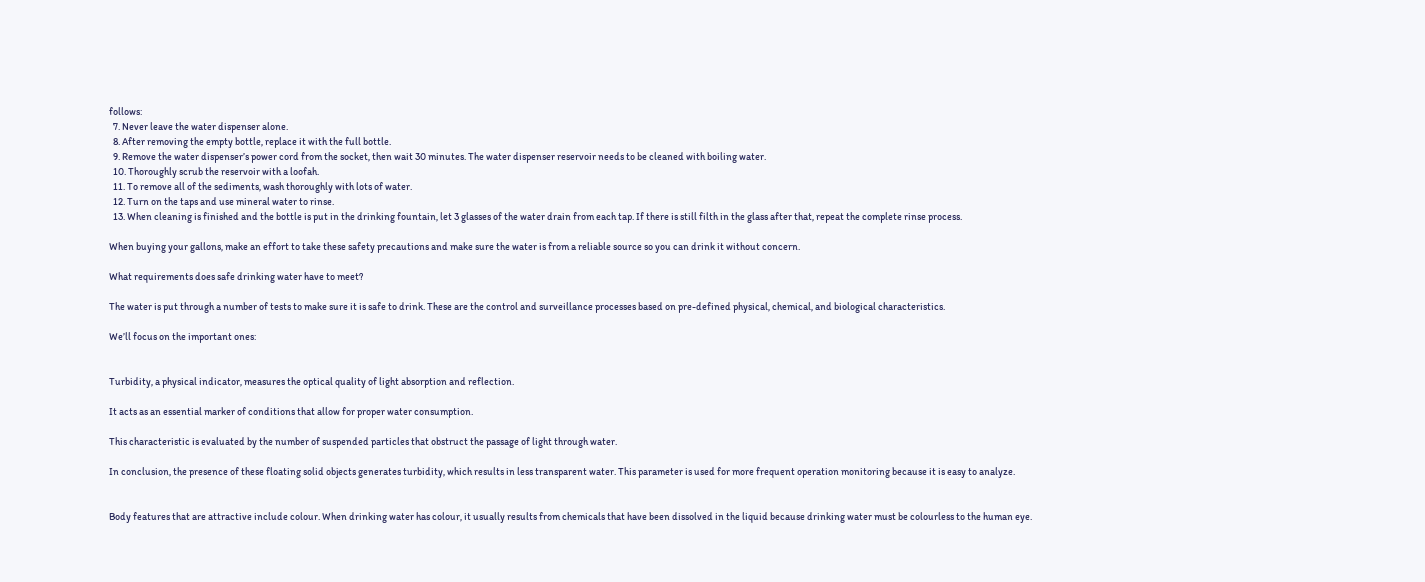follows:
  7. Never leave the water dispenser alone.
  8. After removing the empty bottle, replace it with the full bottle.
  9. Remove the water dispenser’s power cord from the socket, then wait 30 minutes. The water dispenser reservoir needs to be cleaned with boiling water.
  10. Thoroughly scrub the reservoir with a loofah.
  11. To remove all of the sediments, wash thoroughly with lots of water.
  12. Turn on the taps and use mineral water to rinse.
  13. When cleaning is finished and the bottle is put in the drinking fountain, let 3 glasses of the water drain from each tap. If there is still filth in the glass after that, repeat the complete rinse process.

When buying your gallons, make an effort to take these safety precautions and make sure the water is from a reliable source so you can drink it without concern.

What requirements does safe drinking water have to meet?

The water is put through a number of tests to make sure it is safe to drink. These are the control and surveillance processes based on pre-defined physical, chemical, and biological characteristics.

We’ll focus on the important ones:


Turbidity, a physical indicator, measures the optical quality of light absorption and reflection.

It acts as an essential marker of conditions that allow for proper water consumption.

This characteristic is evaluated by the number of suspended particles that obstruct the passage of light through water.

In conclusion, the presence of these floating solid objects generates turbidity, which results in less transparent water. This parameter is used for more frequent operation monitoring because it is easy to analyze.


Body features that are attractive include colour. When drinking water has colour, it usually results from chemicals that have been dissolved in the liquid because drinking water must be colourless to the human eye.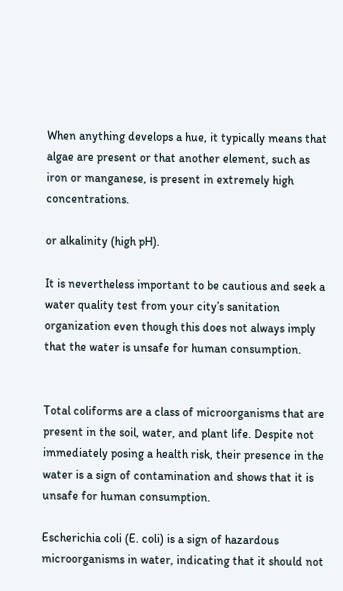When anything develops a hue, it typically means that algae are present or that another element, such as iron or manganese, is present in extremely high concentrations.

or alkalinity (high pH).

It is nevertheless important to be cautious and seek a water quality test from your city’s sanitation organization even though this does not always imply that the water is unsafe for human consumption.


Total coliforms are a class of microorganisms that are present in the soil, water, and plant life. Despite not immediately posing a health risk, their presence in the water is a sign of contamination and shows that it is unsafe for human consumption.

Escherichia coli (E. coli) is a sign of hazardous microorganisms in water, indicating that it should not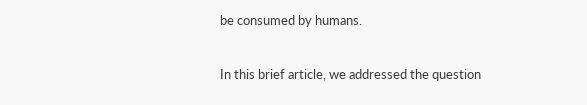be consumed by humans.


In this brief article, we addressed the question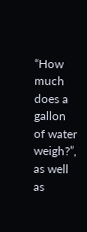“How much does a gallon of water weigh?”, as well as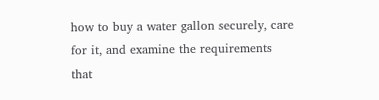how to buy a water gallon securely, care for it, and examine the requirements that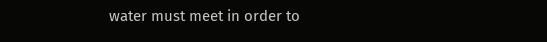water must meet in order to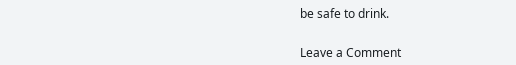be safe to drink.


Leave a Comment